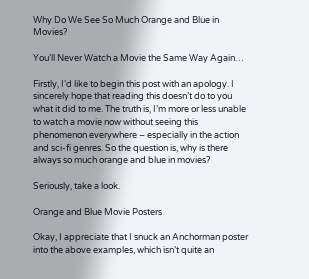Why Do We See So Much Orange and Blue in Movies?

You’ll Never Watch a Movie the Same Way Again…

Firstly, I’d like to begin this post with an apology. I sincerely hope that reading this doesn’t do to you what it did to me. The truth is, I’m more or less unable to watch a movie now without seeing this phenomenon everywhere – especially in the action and sci-fi genres. So the question is, why is there always so much orange and blue in movies?

Seriously, take a look.

Orange and Blue Movie Posters

Okay, I appreciate that I snuck an Anchorman poster into the above examples, which isn’t quite an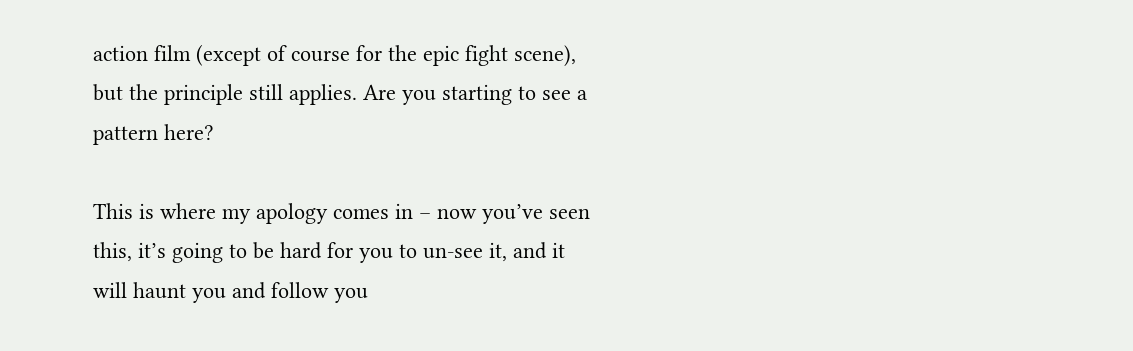action film (except of course for the epic fight scene), but the principle still applies. Are you starting to see a pattern here?

This is where my apology comes in – now you’ve seen this, it’s going to be hard for you to un-see it, and it will haunt you and follow you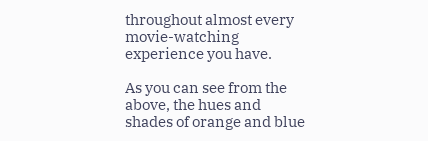throughout almost every movie-watching experience you have.

As you can see from the above, the hues and shades of orange and blue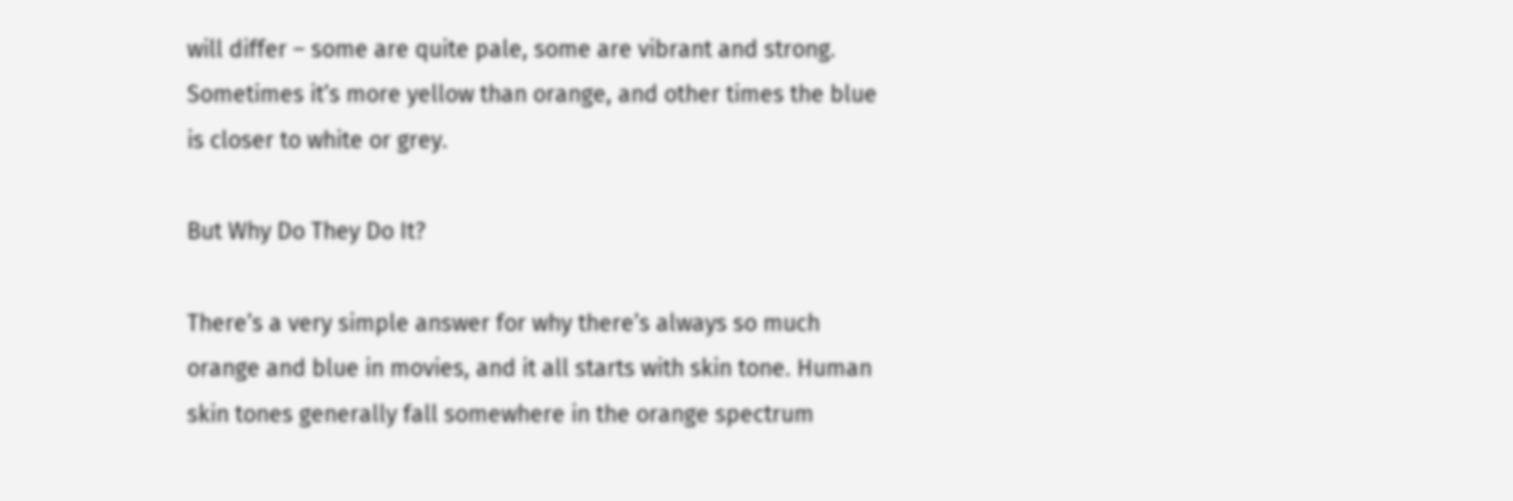will differ – some are quite pale, some are vibrant and strong. Sometimes it’s more yellow than orange, and other times the blue is closer to white or grey.

But Why Do They Do It?

There’s a very simple answer for why there’s always so much orange and blue in movies, and it all starts with skin tone. Human skin tones generally fall somewhere in the orange spectrum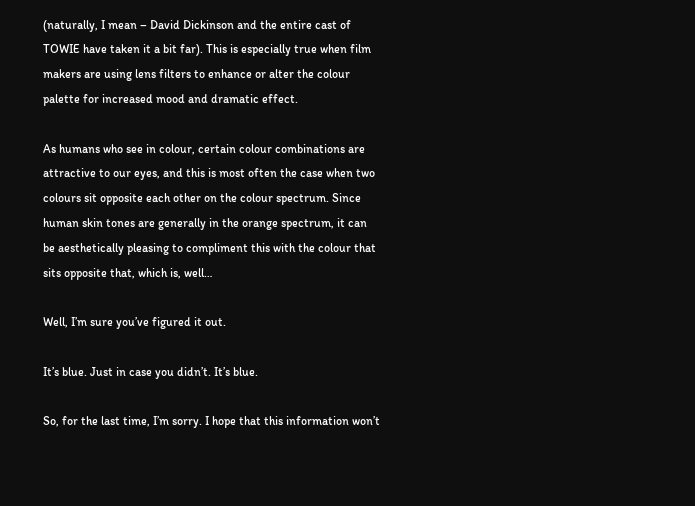(naturally, I mean – David Dickinson and the entire cast of TOWIE have taken it a bit far). This is especially true when film makers are using lens filters to enhance or alter the colour palette for increased mood and dramatic effect.

As humans who see in colour, certain colour combinations are attractive to our eyes, and this is most often the case when two colours sit opposite each other on the colour spectrum. Since human skin tones are generally in the orange spectrum, it can be aesthetically pleasing to compliment this with the colour that sits opposite that, which is, well…

Well, I’m sure you’ve figured it out.

It’s blue. Just in case you didn’t. It’s blue.

So, for the last time, I’m sorry. I hope that this information won’t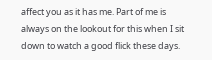affect you as it has me. Part of me is always on the lookout for this when I sit down to watch a good flick these days.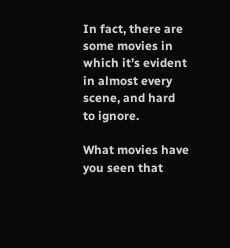In fact, there are some movies in which it’s evident in almost every scene, and hard to ignore.

What movies have you seen that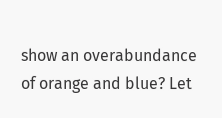show an overabundance of orange and blue? Let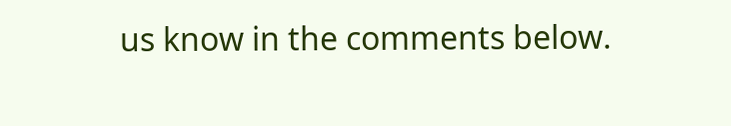us know in the comments below.